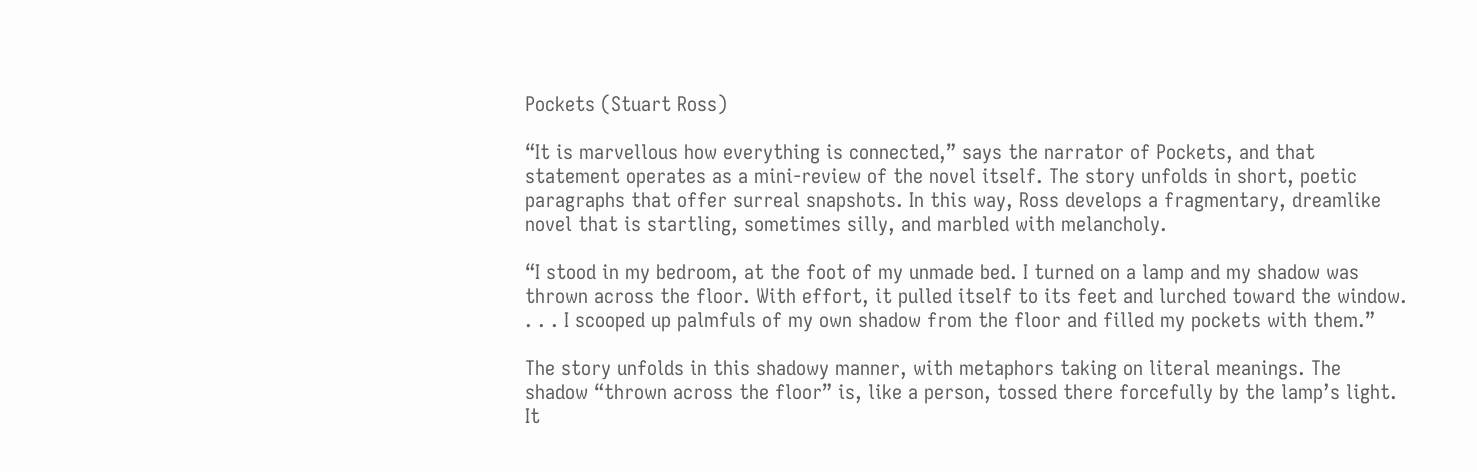Pockets (Stuart Ross)

“It is marvellous how everything is connected,” says the narrator of Pockets, and that statement operates as a mini-review of the novel itself. The story unfolds in short, poetic paragraphs that offer surreal snapshots. In this way, Ross develops a fragmentary, dreamlike novel that is startling, sometimes silly, and marbled with melancholy.

“I stood in my bedroom, at the foot of my unmade bed. I turned on a lamp and my shadow was thrown across the floor. With effort, it pulled itself to its feet and lurched toward the window. . . . I scooped up palmfuls of my own shadow from the floor and filled my pockets with them.”

The story unfolds in this shadowy manner, with metaphors taking on literal meanings. The shadow “thrown across the floor” is, like a person, tossed there forcefully by the lamp’s light. It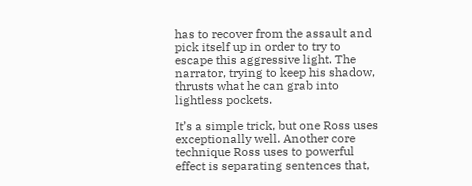has to recover from the assault and pick itself up in order to try to escape this aggressive light. The narrator, trying to keep his shadow, thrusts what he can grab into lightless pockets.

It’s a simple trick, but one Ross uses exceptionally well. Another core technique Ross uses to powerful effect is separating sentences that,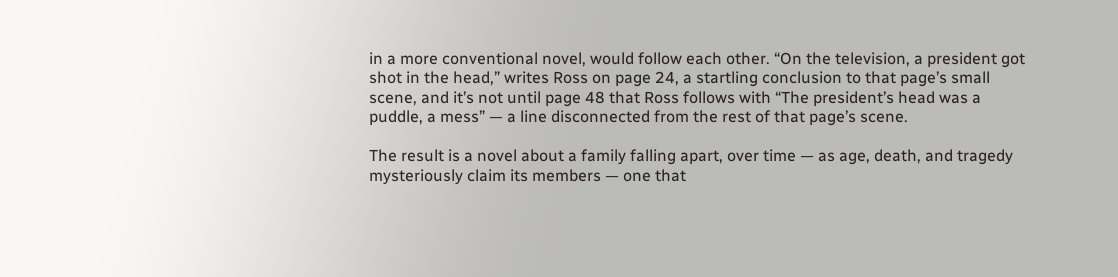in a more conventional novel, would follow each other. “On the television, a president got shot in the head,” writes Ross on page 24, a startling conclusion to that page’s small scene, and it’s not until page 48 that Ross follows with “The president’s head was a puddle, a mess” — a line disconnected from the rest of that page’s scene.

The result is a novel about a family falling apart, over time — as age, death, and tragedy mysteriously claim its members — one that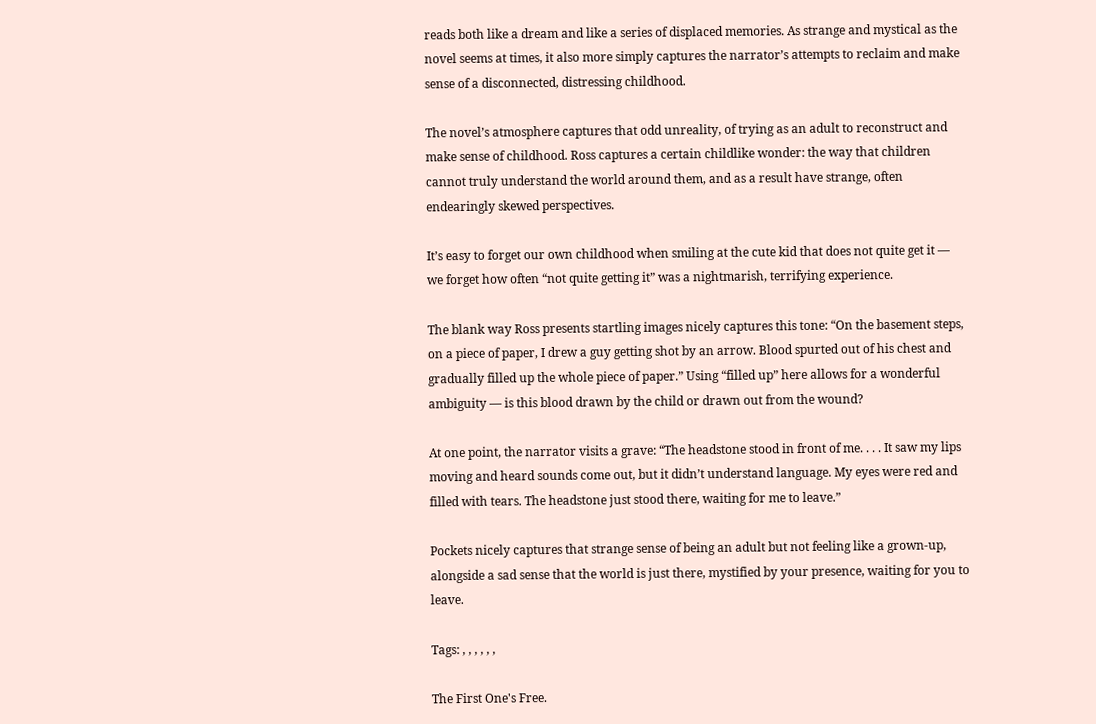reads both like a dream and like a series of displaced memories. As strange and mystical as the novel seems at times, it also more simply captures the narrator’s attempts to reclaim and make sense of a disconnected, distressing childhood.

The novel’s atmosphere captures that odd unreality, of trying as an adult to reconstruct and make sense of childhood. Ross captures a certain childlike wonder: the way that children cannot truly understand the world around them, and as a result have strange, often endearingly skewed perspectives.

It’s easy to forget our own childhood when smiling at the cute kid that does not quite get it — we forget how often “not quite getting it” was a nightmarish, terrifying experience.

The blank way Ross presents startling images nicely captures this tone: “On the basement steps, on a piece of paper, I drew a guy getting shot by an arrow. Blood spurted out of his chest and gradually filled up the whole piece of paper.” Using “filled up” here allows for a wonderful ambiguity — is this blood drawn by the child or drawn out from the wound?

At one point, the narrator visits a grave: “The headstone stood in front of me. . . . It saw my lips moving and heard sounds come out, but it didn’t understand language. My eyes were red and filled with tears. The headstone just stood there, waiting for me to leave.”

Pockets nicely captures that strange sense of being an adult but not feeling like a grown-up, alongside a sad sense that the world is just there, mystified by your presence, waiting for you to leave.

Tags: , , , , , ,

The First One's Free.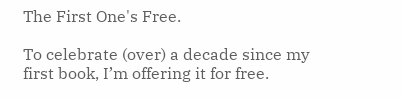The First One's Free.

To celebrate (over) a decade since my first book, I’m offering it for free.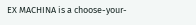EX MACHINA is a choose-your-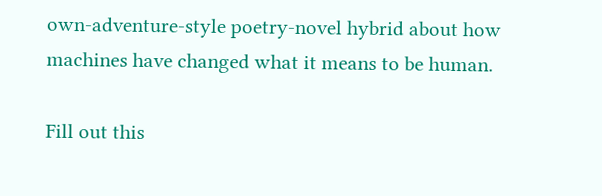own-adventure-style poetry-novel hybrid about how machines have changed what it means to be human.

Fill out this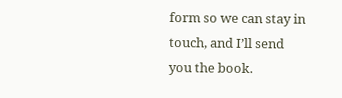form so we can stay in touch, and I’ll send you the book.